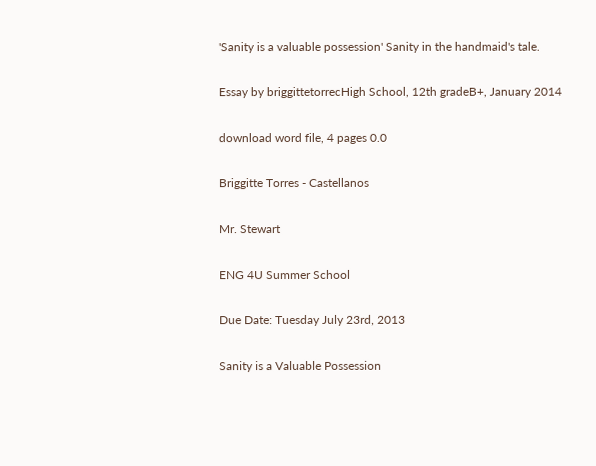'Sanity is a valuable possession' Sanity in the handmaid's tale.

Essay by briggittetorrecHigh School, 12th gradeB+, January 2014

download word file, 4 pages 0.0

Briggitte Torres - Castellanos

Mr. Stewart

ENG 4U Summer School

Due Date: Tuesday July 23rd, 2013

Sanity is a Valuable Possession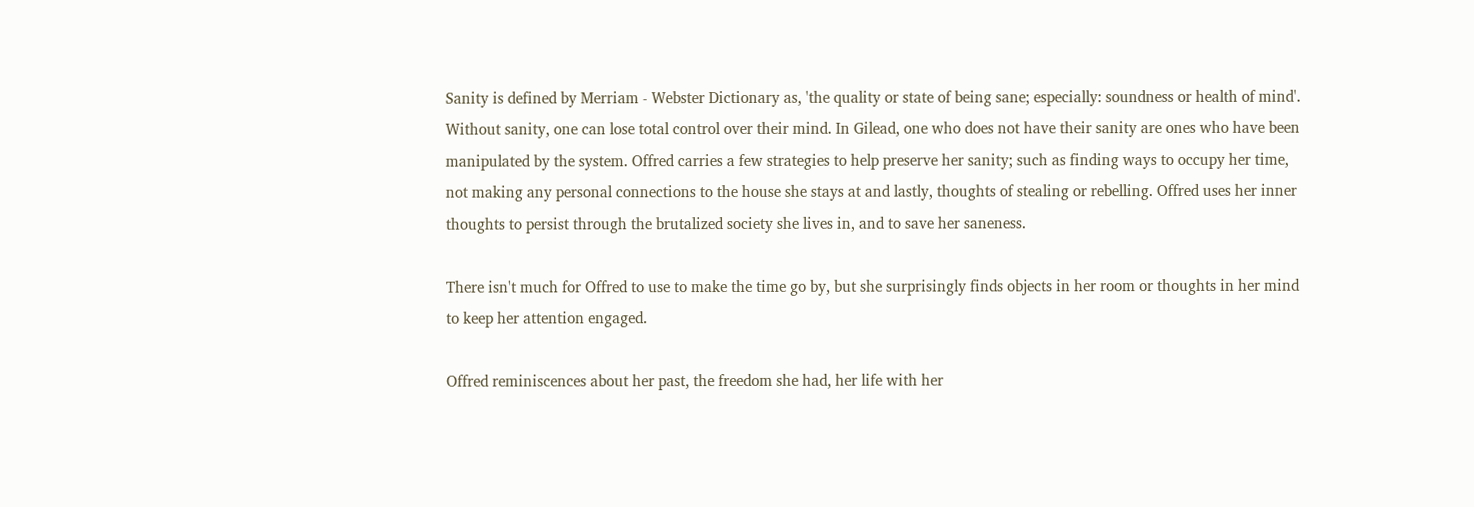Sanity is defined by Merriam - Webster Dictionary as, 'the quality or state of being sane; especially: soundness or health of mind'. Without sanity, one can lose total control over their mind. In Gilead, one who does not have their sanity are ones who have been manipulated by the system. Offred carries a few strategies to help preserve her sanity; such as finding ways to occupy her time, not making any personal connections to the house she stays at and lastly, thoughts of stealing or rebelling. Offred uses her inner thoughts to persist through the brutalized society she lives in, and to save her saneness.

There isn't much for Offred to use to make the time go by, but she surprisingly finds objects in her room or thoughts in her mind to keep her attention engaged.

Offred reminiscences about her past, the freedom she had, her life with her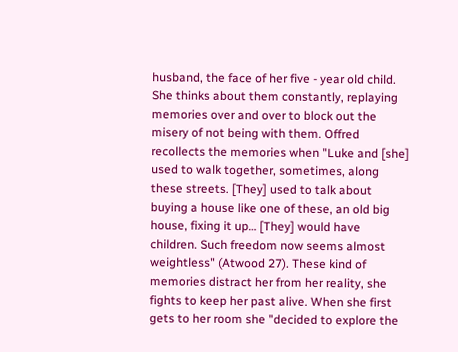husband, the face of her five - year old child. She thinks about them constantly, replaying memories over and over to block out the misery of not being with them. Offred recollects the memories when "Luke and [she] used to walk together, sometimes, along these streets. [They] used to talk about buying a house like one of these, an old big house, fixing it up… [They] would have children. Such freedom now seems almost weightless" (Atwood 27). These kind of memories distract her from her reality, she fights to keep her past alive. When she first gets to her room she "decided to explore the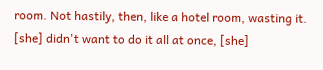room. Not hastily, then, like a hotel room, wasting it. [she] didn't want to do it all at once, [she]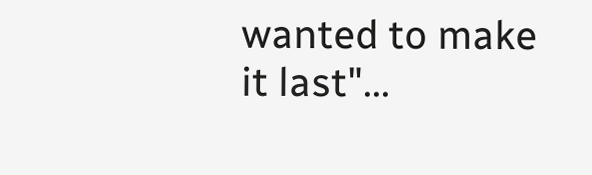wanted to make it last"...